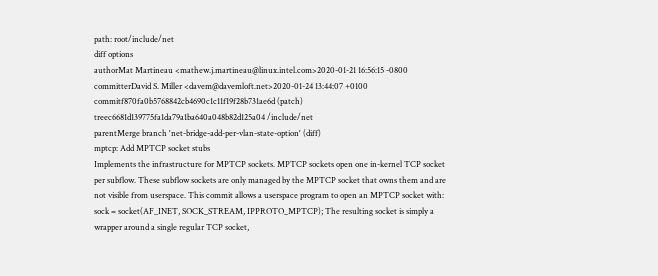path: root/include/net
diff options
authorMat Martineau <mathew.j.martineau@linux.intel.com>2020-01-21 16:56:15 -0800
committerDavid S. Miller <davem@davemloft.net>2020-01-24 13:44:07 +0100
commitf870fa0b5768842cb4690c1c11f19f28b731ae6d (patch)
treec6681d139775fa1da79a1ba640a048b82d125a04 /include/net
parentMerge branch 'net-bridge-add-per-vlan-state-option' (diff)
mptcp: Add MPTCP socket stubs
Implements the infrastructure for MPTCP sockets. MPTCP sockets open one in-kernel TCP socket per subflow. These subflow sockets are only managed by the MPTCP socket that owns them and are not visible from userspace. This commit allows a userspace program to open an MPTCP socket with: sock = socket(AF_INET, SOCK_STREAM, IPPROTO_MPTCP); The resulting socket is simply a wrapper around a single regular TCP socket,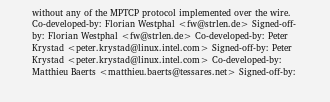without any of the MPTCP protocol implemented over the wire. Co-developed-by: Florian Westphal <fw@strlen.de> Signed-off-by: Florian Westphal <fw@strlen.de> Co-developed-by: Peter Krystad <peter.krystad@linux.intel.com> Signed-off-by: Peter Krystad <peter.krystad@linux.intel.com> Co-developed-by: Matthieu Baerts <matthieu.baerts@tessares.net> Signed-off-by: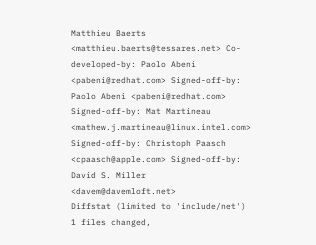Matthieu Baerts <matthieu.baerts@tessares.net> Co-developed-by: Paolo Abeni <pabeni@redhat.com> Signed-off-by: Paolo Abeni <pabeni@redhat.com> Signed-off-by: Mat Martineau <mathew.j.martineau@linux.intel.com> Signed-off-by: Christoph Paasch <cpaasch@apple.com> Signed-off-by: David S. Miller <davem@davemloft.net>
Diffstat (limited to 'include/net')
1 files changed,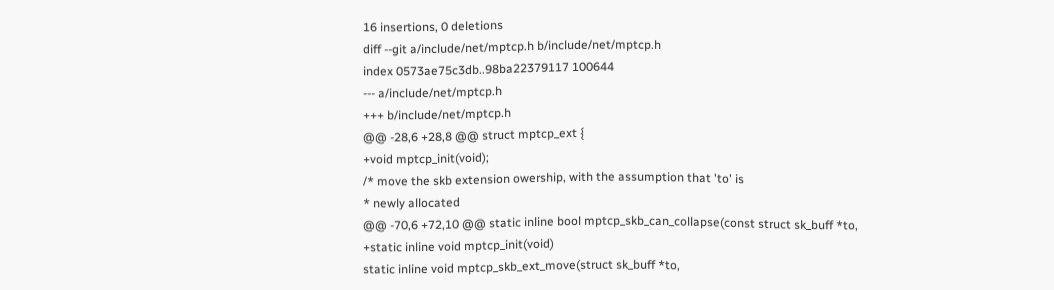16 insertions, 0 deletions
diff --git a/include/net/mptcp.h b/include/net/mptcp.h
index 0573ae75c3db..98ba22379117 100644
--- a/include/net/mptcp.h
+++ b/include/net/mptcp.h
@@ -28,6 +28,8 @@ struct mptcp_ext {
+void mptcp_init(void);
/* move the skb extension owership, with the assumption that 'to' is
* newly allocated
@@ -70,6 +72,10 @@ static inline bool mptcp_skb_can_collapse(const struct sk_buff *to,
+static inline void mptcp_init(void)
static inline void mptcp_skb_ext_move(struct sk_buff *to,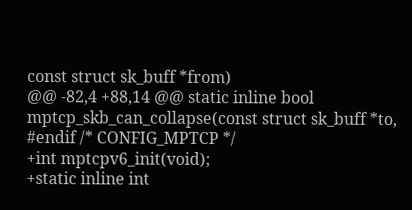const struct sk_buff *from)
@@ -82,4 +88,14 @@ static inline bool mptcp_skb_can_collapse(const struct sk_buff *to,
#endif /* CONFIG_MPTCP */
+int mptcpv6_init(void);
+static inline int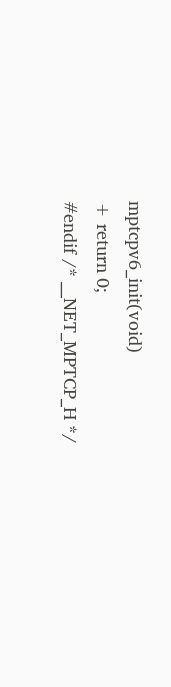mptcpv6_init(void)
+ return 0;
#endif /* __NET_MPTCP_H */